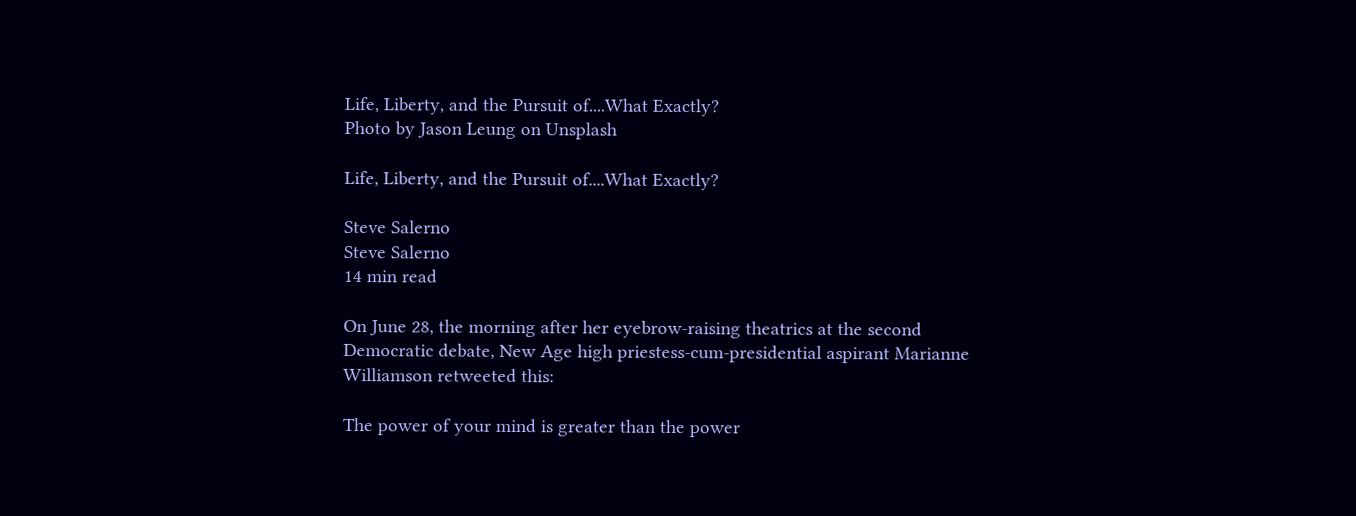Life, Liberty, and the Pursuit of....What Exactly?
Photo by Jason Leung on Unsplash

Life, Liberty, and the Pursuit of....What Exactly?

Steve Salerno
Steve Salerno
14 min read

On June 28, the morning after her eyebrow-raising theatrics at the second Democratic debate, New Age high priestess-cum-presidential aspirant Marianne Williamson retweeted this:

The power of your mind is greater than the power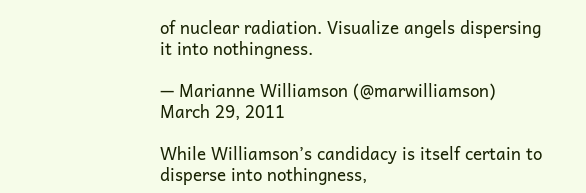of nuclear radiation. Visualize angels dispersing it into nothingness.

— Marianne Williamson (@marwilliamson) March 29, 2011

While Williamson’s candidacy is itself certain to disperse into nothingness,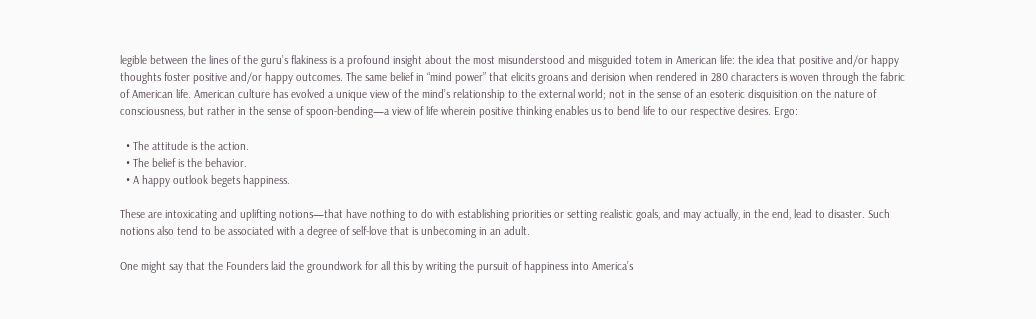legible between the lines of the guru’s flakiness is a profound insight about the most misunderstood and misguided totem in American life: the idea that positive and/or happy thoughts foster positive and/or happy outcomes. The same belief in “mind power” that elicits groans and derision when rendered in 280 characters is woven through the fabric of American life. American culture has evolved a unique view of the mind’s relationship to the external world; not in the sense of an esoteric disquisition on the nature of consciousness, but rather in the sense of spoon-bending—a view of life wherein positive thinking enables us to bend life to our respective desires. Ergo:

  • The attitude is the action.
  • The belief is the behavior.
  • A happy outlook begets happiness.

These are intoxicating and uplifting notions—that have nothing to do with establishing priorities or setting realistic goals, and may actually, in the end, lead to disaster. Such notions also tend to be associated with a degree of self-love that is unbecoming in an adult.

One might say that the Founders laid the groundwork for all this by writing the pursuit of happiness into America’s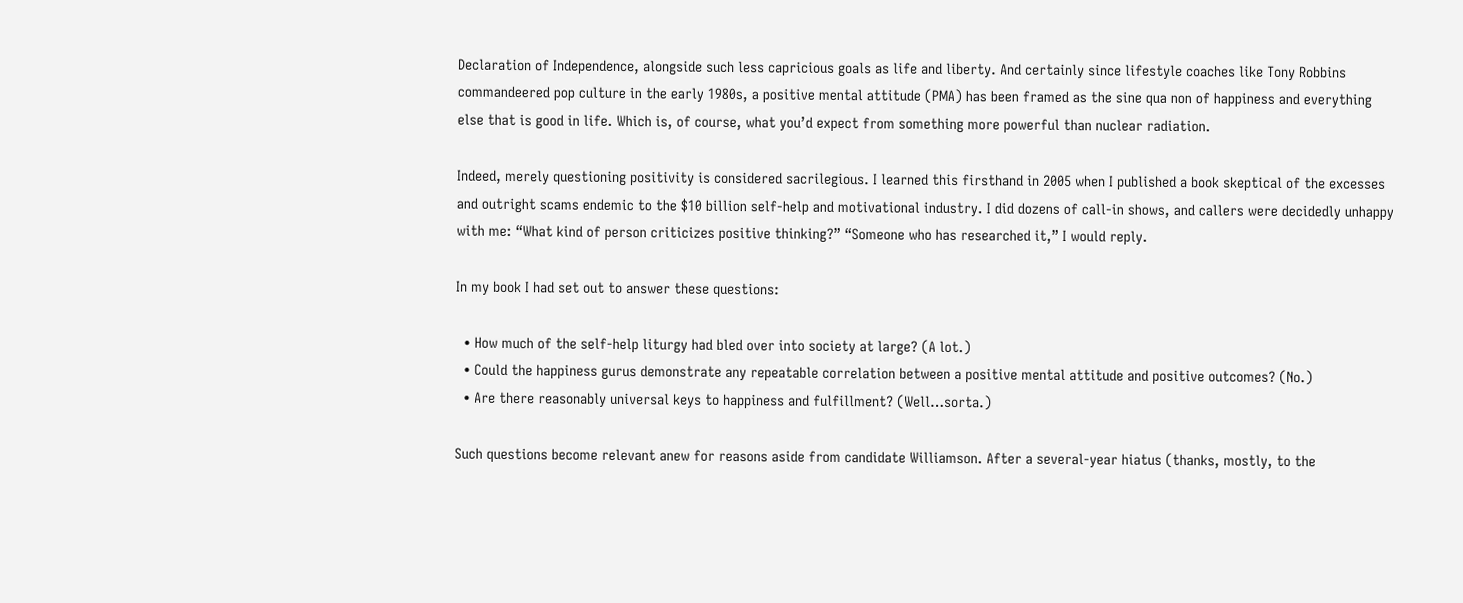Declaration of Independence, alongside such less capricious goals as life and liberty. And certainly since lifestyle coaches like Tony Robbins commandeered pop culture in the early 1980s, a positive mental attitude (PMA) has been framed as the sine qua non of happiness and everything else that is good in life. Which is, of course, what you’d expect from something more powerful than nuclear radiation.

Indeed, merely questioning positivity is considered sacrilegious. I learned this firsthand in 2005 when I published a book skeptical of the excesses and outright scams endemic to the $10 billion self-help and motivational industry. I did dozens of call-in shows, and callers were decidedly unhappy with me: “What kind of person criticizes positive thinking?” “Someone who has researched it,” I would reply.

In my book I had set out to answer these questions:

  • How much of the self-help liturgy had bled over into society at large? (A lot.)
  • Could the happiness gurus demonstrate any repeatable correlation between a positive mental attitude and positive outcomes? (No.)
  • Are there reasonably universal keys to happiness and fulfillment? (Well…sorta.)

Such questions become relevant anew for reasons aside from candidate Williamson. After a several-year hiatus (thanks, mostly, to the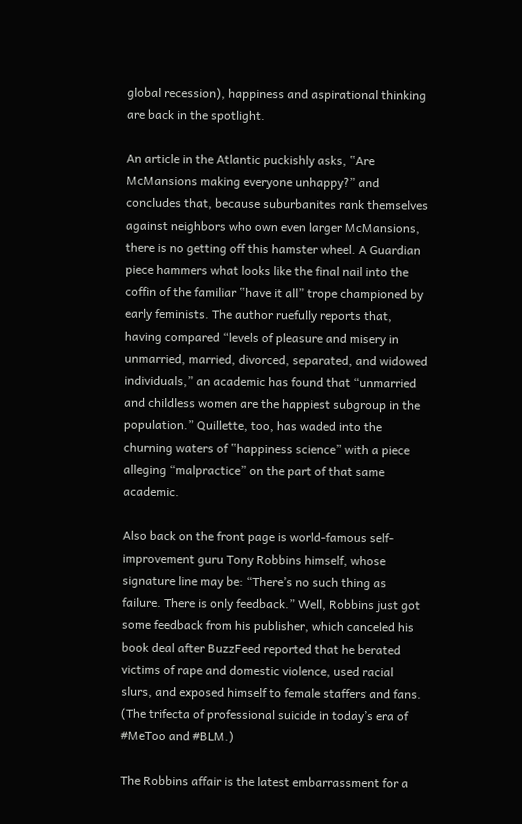global recession), happiness and aspirational thinking are back in the spotlight.

An article in the Atlantic puckishly asks, ‟Are McMansions making everyone unhappy?” and concludes that, because suburbanites rank themselves against neighbors who own even larger McMansions, there is no getting off this hamster wheel. A Guardian piece hammers what looks like the final nail into the coffin of the familiar ‟have it all” trope championed by early feminists. The author ruefully reports that, having compared “levels of pleasure and misery in unmarried, married, divorced, separated, and widowed individuals,” an academic has found that “unmarried and childless women are the happiest subgroup in the population.” Quillette, too, has waded into the churning waters of ‟happiness science” with a piece alleging “malpractice” on the part of that same academic.

Also back on the front page is world-famous self-improvement guru Tony Robbins himself, whose signature line may be: “There’s no such thing as failure. There is only feedback.” Well, Robbins just got some feedback from his publisher, which canceled his book deal after BuzzFeed reported that he berated victims of rape and domestic violence, used racial slurs, and exposed himself to female staffers and fans. (The trifecta of professional suicide in today’s era of #MeToo and #BLM.)

The Robbins affair is the latest embarrassment for a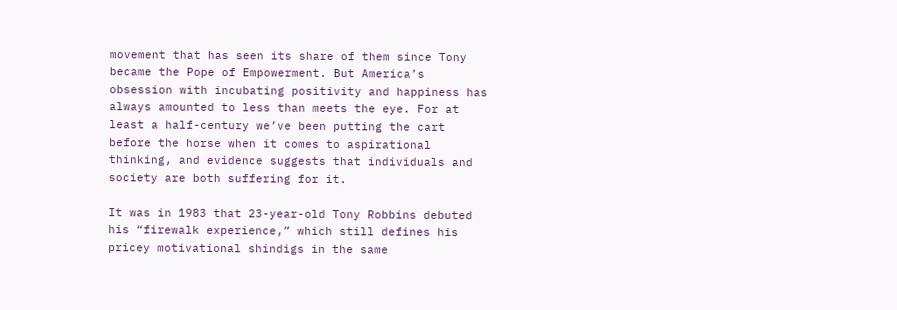movement that has seen its share of them since Tony became the Pope of Empowerment. But America’s obsession with incubating positivity and happiness has always amounted to less than meets the eye. For at least a half-century we’ve been putting the cart before the horse when it comes to aspirational thinking, and evidence suggests that individuals and society are both suffering for it.

It was in 1983 that 23-year-old Tony Robbins debuted his “firewalk experience,” which still defines his pricey motivational shindigs in the same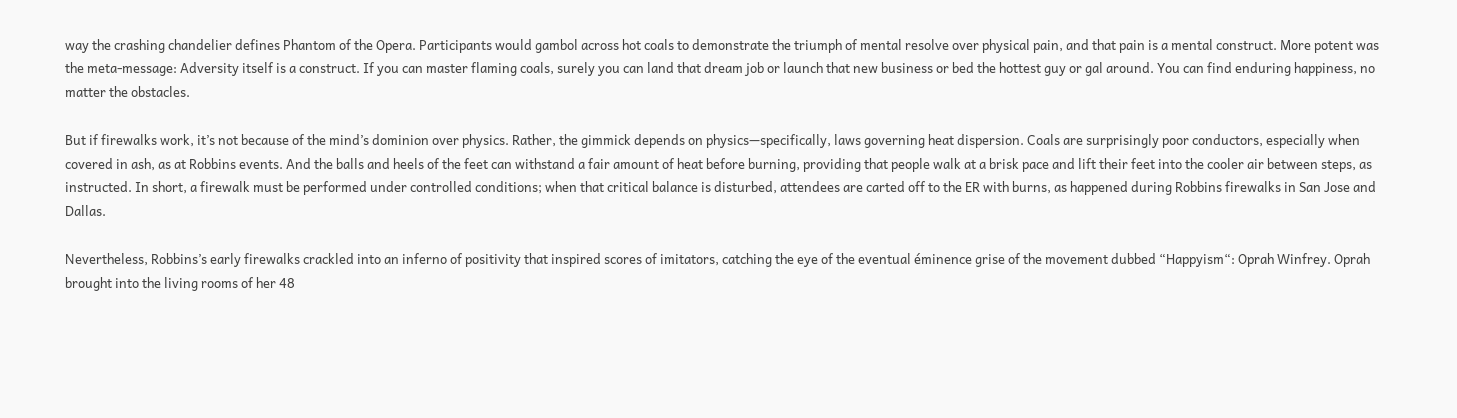way the crashing chandelier defines Phantom of the Opera. Participants would gambol across hot coals to demonstrate the triumph of mental resolve over physical pain, and that pain is a mental construct. More potent was the meta-message: Adversity itself is a construct. If you can master flaming coals, surely you can land that dream job or launch that new business or bed the hottest guy or gal around. You can find enduring happiness, no matter the obstacles.

But if firewalks work, it’s not because of the mind’s dominion over physics. Rather, the gimmick depends on physics—specifically, laws governing heat dispersion. Coals are surprisingly poor conductors, especially when covered in ash, as at Robbins events. And the balls and heels of the feet can withstand a fair amount of heat before burning, providing that people walk at a brisk pace and lift their feet into the cooler air between steps, as instructed. In short, a firewalk must be performed under controlled conditions; when that critical balance is disturbed, attendees are carted off to the ER with burns, as happened during Robbins firewalks in San Jose and Dallas.

Nevertheless, Robbins’s early firewalks crackled into an inferno of positivity that inspired scores of imitators, catching the eye of the eventual éminence grise of the movement dubbed “Happyism“: Oprah Winfrey. Oprah brought into the living rooms of her 48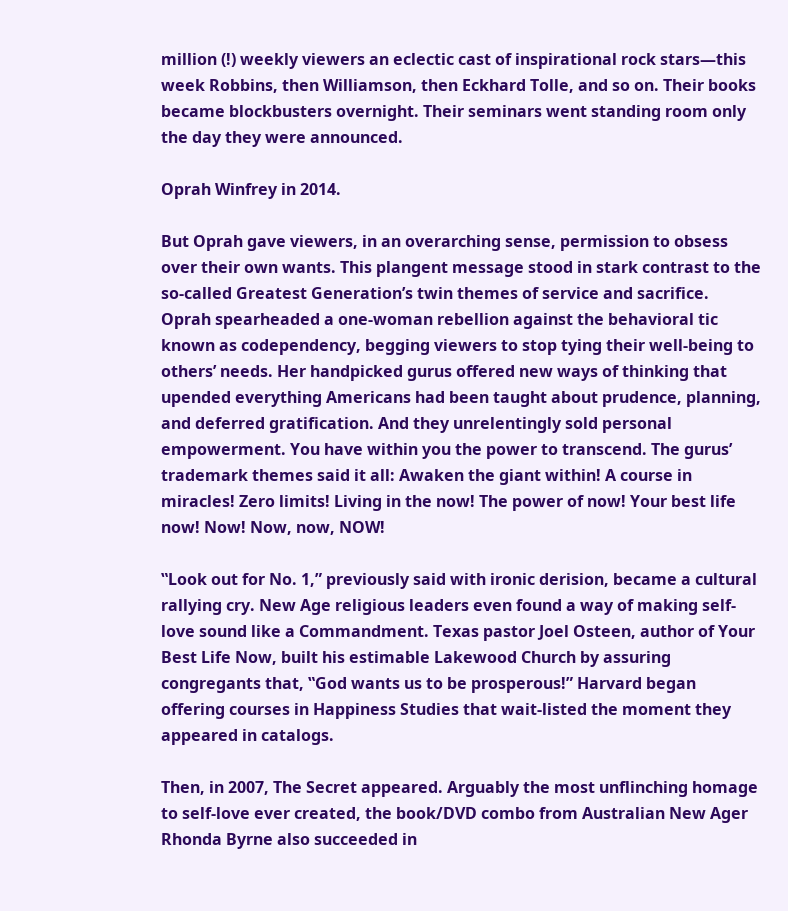million (!) weekly viewers an eclectic cast of inspirational rock stars—this week Robbins, then Williamson, then Eckhard Tolle, and so on. Their books became blockbusters overnight. Their seminars went standing room only the day they were announced.

Oprah Winfrey in 2014.

But Oprah gave viewers, in an overarching sense, permission to obsess over their own wants. This plangent message stood in stark contrast to the so-called Greatest Generation’s twin themes of service and sacrifice. Oprah spearheaded a one-woman rebellion against the behavioral tic known as codependency, begging viewers to stop tying their well-being to others’ needs. Her handpicked gurus offered new ways of thinking that upended everything Americans had been taught about prudence, planning, and deferred gratification. And they unrelentingly sold personal empowerment. You have within you the power to transcend. The gurus’ trademark themes said it all: Awaken the giant within! A course in miracles! Zero limits! Living in the now! The power of now! Your best life now! Now! Now, now, NOW!

‟Look out for No. 1,” previously said with ironic derision, became a cultural rallying cry. New Age religious leaders even found a way of making self-love sound like a Commandment. Texas pastor Joel Osteen, author of Your Best Life Now, built his estimable Lakewood Church by assuring congregants that, ‟God wants us to be prosperous!” Harvard began offering courses in Happiness Studies that wait-listed the moment they appeared in catalogs.

Then, in 2007, The Secret appeared. Arguably the most unflinching homage to self-love ever created, the book/DVD combo from Australian New Ager Rhonda Byrne also succeeded in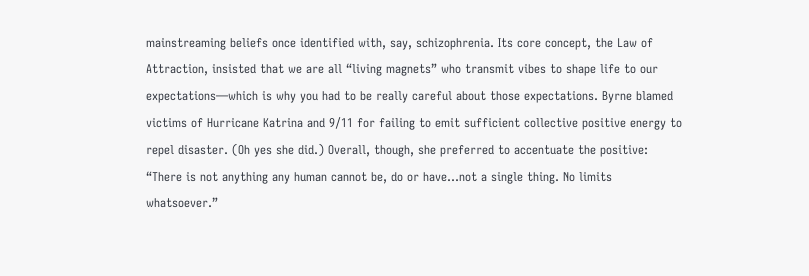mainstreaming beliefs once identified with, say, schizophrenia. Its core concept, the Law of Attraction, insisted that we are all “living magnets” who transmit vibes to shape life to our expectations—which is why you had to be really careful about those expectations. Byrne blamed victims of Hurricane Katrina and 9/11 for failing to emit sufficient collective positive energy to repel disaster. (Oh yes she did.) Overall, though, she preferred to accentuate the positive: “There is not anything any human cannot be, do or have…not a single thing. No limits whatsoever.”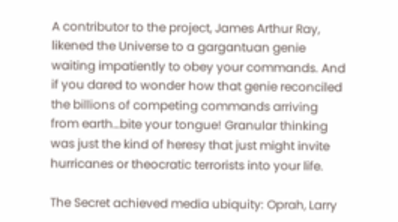A contributor to the project, James Arthur Ray, likened the Universe to a gargantuan genie waiting impatiently to obey your commands. And if you dared to wonder how that genie reconciled the billions of competing commands arriving from earth…bite your tongue! Granular thinking was just the kind of heresy that just might invite hurricanes or theocratic terrorists into your life.

The Secret achieved media ubiquity: Oprah, Larry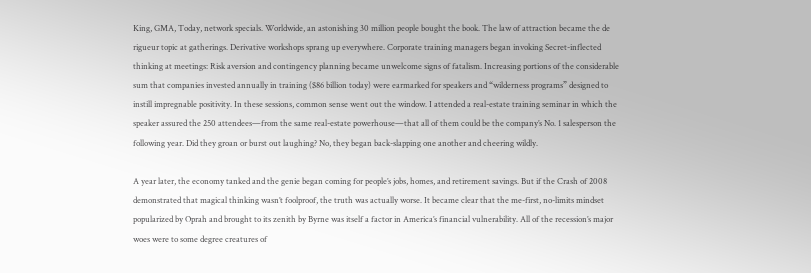King, GMA, Today, network specials. Worldwide, an astonishing 30 million people bought the book. The law of attraction became the de rigueur topic at gatherings. Derivative workshops sprang up everywhere. Corporate training managers began invoking Secret-inflected thinking at meetings: Risk aversion and contingency planning became unwelcome signs of fatalism. Increasing portions of the considerable sum that companies invested annually in training ($86 billion today) were earmarked for speakers and “wilderness programs” designed to instill impregnable positivity. In these sessions, common sense went out the window. I attended a real-estate training seminar in which the speaker assured the 250 attendees—from the same real-estate powerhouse—that all of them could be the company’s No. 1 salesperson the following year. Did they groan or burst out laughing? No, they began back-slapping one another and cheering wildly.

A year later, the economy tanked and the genie began coming for people’s jobs, homes, and retirement savings. But if the Crash of 2008 demonstrated that magical thinking wasn’t foolproof, the truth was actually worse. It became clear that the me-first, no-limits mindset popularized by Oprah and brought to its zenith by Byrne was itself a factor in America’s financial vulnerability. All of the recession’s major woes were to some degree creatures of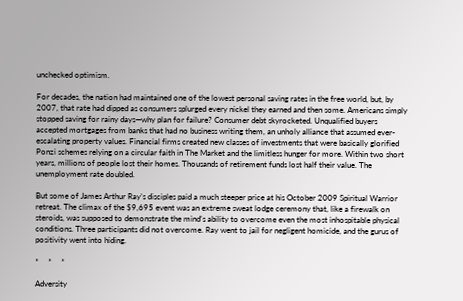unchecked optimism.

For decades, the nation had maintained one of the lowest personal saving rates in the free world, but, by 2007, that rate had dipped as consumers splurged every nickel they earned and then some. Americans simply stopped saving for rainy days—why plan for failure? Consumer debt skyrocketed. Unqualified buyers accepted mortgages from banks that had no business writing them, an unholy alliance that assumed ever-escalating property values. Financial firms created new classes of investments that were basically glorified Ponzi schemes relying on a circular faith in The Market and the limitless hunger for more. Within two short years, millions of people lost their homes. Thousands of retirement funds lost half their value. The unemployment rate doubled.

But some of James Arthur Ray’s disciples paid a much steeper price at his October 2009 Spiritual Warrior retreat. The climax of the $9,695 event was an extreme sweat lodge ceremony that, like a firewalk on steroids, was supposed to demonstrate the mind’s ability to overcome even the most inhospitable physical conditions. Three participants did not overcome. Ray went to jail for negligent homicide, and the gurus of positivity went into hiding.

*     *     *

Adversity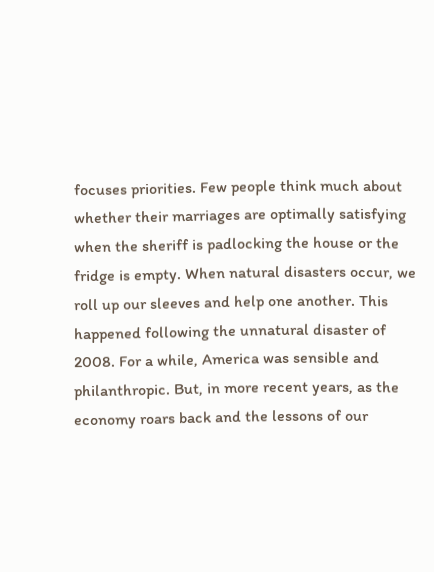focuses priorities. Few people think much about whether their marriages are optimally satisfying when the sheriff is padlocking the house or the fridge is empty. When natural disasters occur, we roll up our sleeves and help one another. This happened following the unnatural disaster of 2008. For a while, America was sensible and philanthropic. But, in more recent years, as the economy roars back and the lessons of our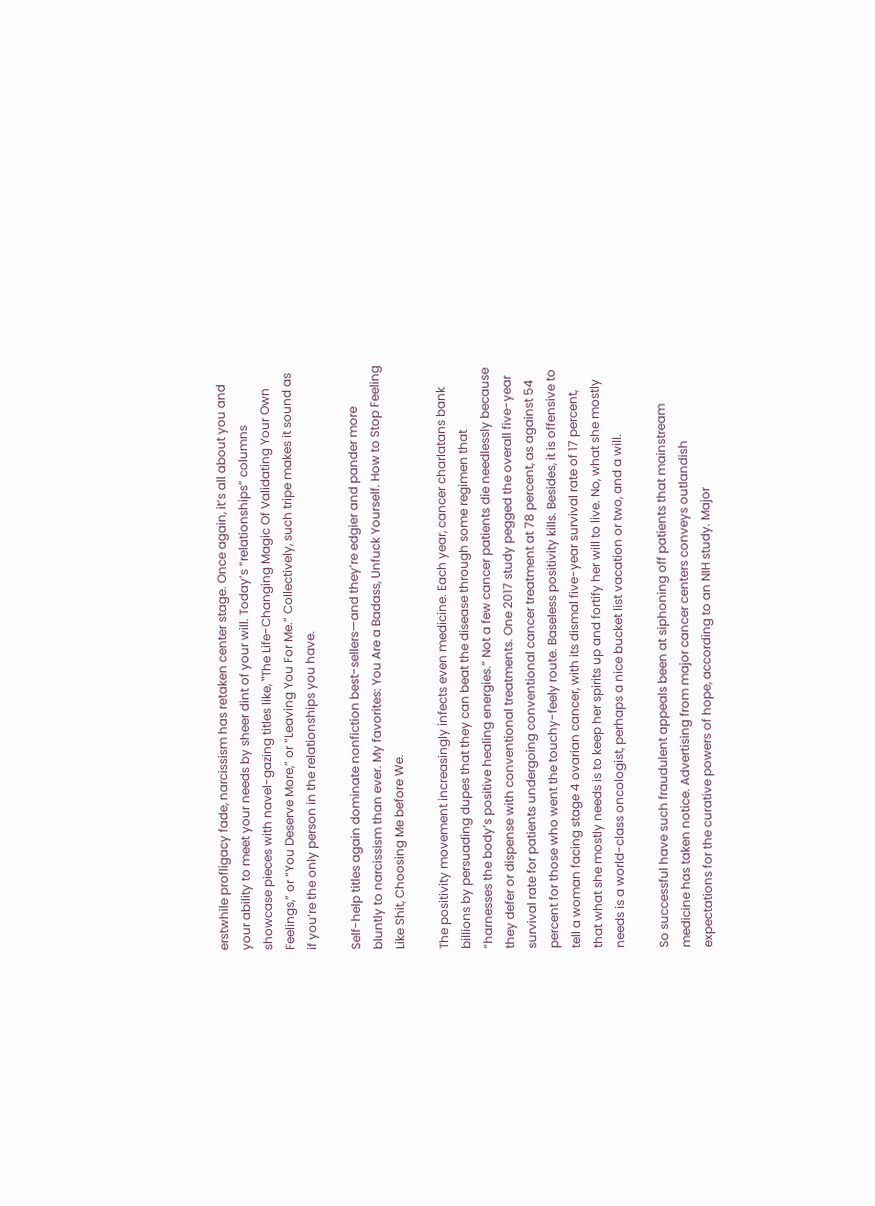erstwhile profligacy fade, narcissism has retaken center stage. Once again, it’s all about you and your ability to meet your needs by sheer dint of your will. Today’s “relationships” columns showcase pieces with navel-gazing titles like, ‟The Life-Changing Magic Of Validating Your Own Feelings,” or “You Deserve More,” or “Leaving You For Me.” Collectively, such tripe makes it sound as if you’re the only person in the relationships you have.

Self-help titles again dominate nonfiction best-sellers—and they’re edgier and pander more bluntly to narcissism than ever. My favorites: You Are a Badass, Unfuck Yourself. How to Stop Feeling Like Shit, Choosing Me before We.

The positivity movement increasingly infects even medicine. Each year, cancer charlatans bank billions by persuading dupes that they can beat the disease through some regimen that “harnesses the body’s positive healing energies.” Not a few cancer patients die needlessly because they defer or dispense with conventional treatments. One 2017 study pegged the overall five-year survival rate for patients undergoing conventional cancer treatment at 78 percent, as against 54 percent for those who went the touchy-feely route. Baseless positivity kills. Besides, it is offensive to tell a woman facing stage 4 ovarian cancer, with its dismal five-year survival rate of 17 percent, that what she mostly needs is to keep her spirits up and fortify her will to live. No, what she mostly needs is a world-class oncologist, perhaps a nice bucket list vacation or two, and a will.

So successful have such fraudulent appeals been at siphoning off patients that mainstream medicine has taken notice. Advertising from major cancer centers conveys outlandish expectations for the curative powers of hope, according to an NIH study. Major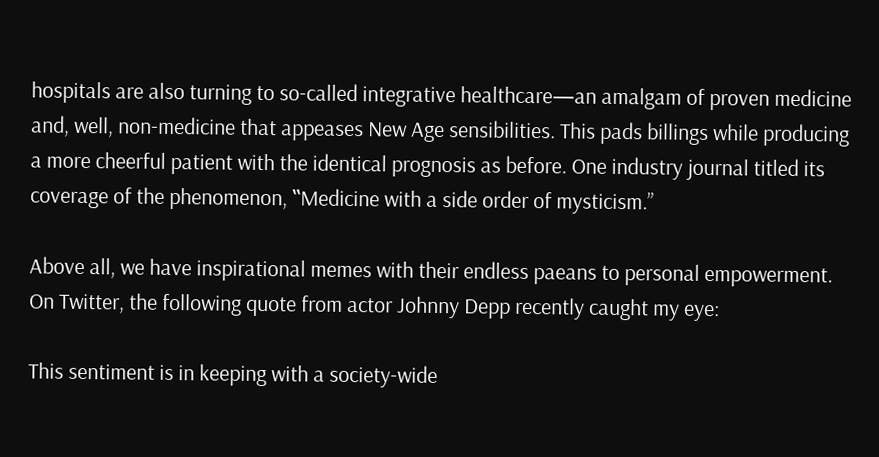hospitals are also turning to so-called integrative healthcare—an amalgam of proven medicine and, well, non-medicine that appeases New Age sensibilities. This pads billings while producing a more cheerful patient with the identical prognosis as before. One industry journal titled its coverage of the phenomenon, ‟Medicine with a side order of mysticism.”

Above all, we have inspirational memes with their endless paeans to personal empowerment. On Twitter, the following quote from actor Johnny Depp recently caught my eye:

This sentiment is in keeping with a society-wide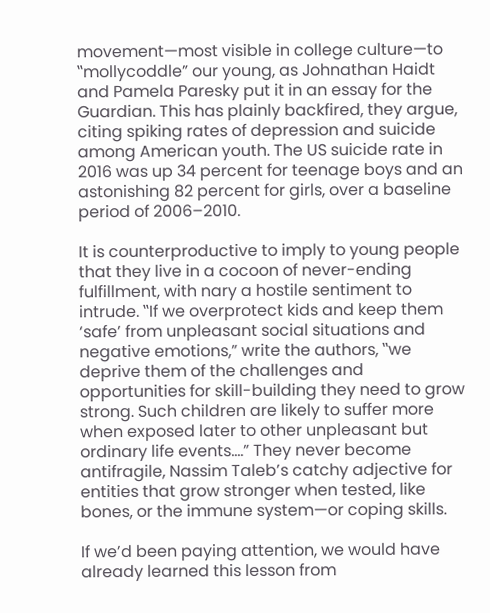movement—most visible in college culture—to ‟mollycoddle” our young, as Johnathan Haidt and Pamela Paresky put it in an essay for the Guardian. This has plainly backfired, they argue, citing spiking rates of depression and suicide among American youth. The US suicide rate in 2016 was up 34 percent for teenage boys and an astonishing 82 percent for girls, over a baseline period of 2006–2010.

It is counterproductive to imply to young people that they live in a cocoon of never-ending fulfillment, with nary a hostile sentiment to intrude. ‟If we overprotect kids and keep them ‘safe’ from unpleasant social situations and negative emotions,” write the authors, ‟we deprive them of the challenges and opportunities for skill-building they need to grow strong. Such children are likely to suffer more when exposed later to other unpleasant but ordinary life events….” They never become antifragile, Nassim Taleb’s catchy adjective for entities that grow stronger when tested, like bones, or the immune system—or coping skills.

If we’d been paying attention, we would have already learned this lesson from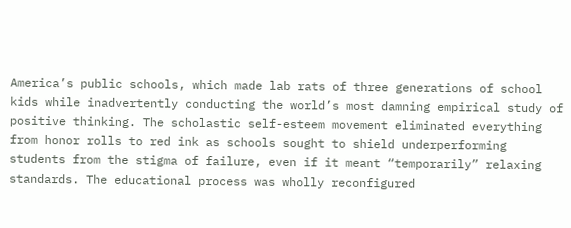America’s public schools, which made lab rats of three generations of school kids while inadvertently conducting the world’s most damning empirical study of positive thinking. The scholastic self-esteem movement eliminated everything from honor rolls to red ink as schools sought to shield underperforming students from the stigma of failure, even if it meant “temporarily” relaxing standards. The educational process was wholly reconfigured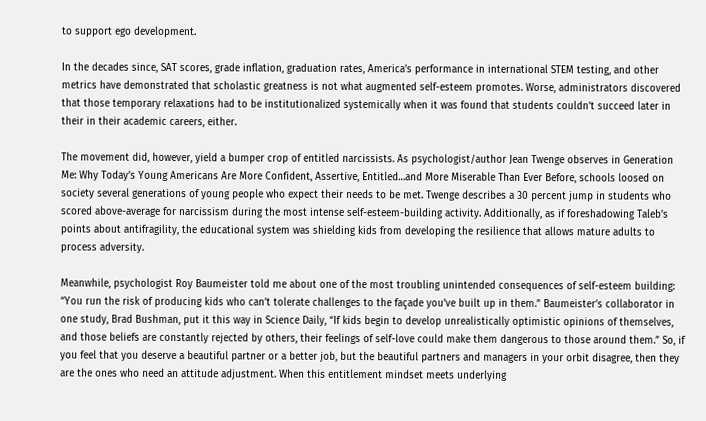to support ego development.

In the decades since, SAT scores, grade inflation, graduation rates, America’s performance in international STEM testing, and other metrics have demonstrated that scholastic greatness is not what augmented self-esteem promotes. Worse, administrators discovered that those temporary relaxations had to be institutionalized systemically when it was found that students couldn’t succeed later in their in their academic careers, either.

The movement did, however, yield a bumper crop of entitled narcissists. As psychologist/author Jean Twenge observes in Generation Me: Why Today’s Young Americans Are More Confident, Assertive, Entitled…and More Miserable Than Ever Before, schools loosed on society several generations of young people who expect their needs to be met. Twenge describes a 30 percent jump in students who scored above-average for narcissism during the most intense self-esteem-building activity. Additionally, as if foreshadowing Taleb’s points about antifragility, the educational system was shielding kids from developing the resilience that allows mature adults to process adversity.

Meanwhile, psychologist Roy Baumeister told me about one of the most troubling unintended consequences of self-esteem building: “You run the risk of producing kids who can’t tolerate challenges to the façade you’ve built up in them.” Baumeister’s collaborator in one study, Brad Bushman, put it this way in Science Daily, “If kids begin to develop unrealistically optimistic opinions of themselves, and those beliefs are constantly rejected by others, their feelings of self-love could make them dangerous to those around them.” So, if you feel that you deserve a beautiful partner or a better job, but the beautiful partners and managers in your orbit disagree, then they are the ones who need an attitude adjustment. When this entitlement mindset meets underlying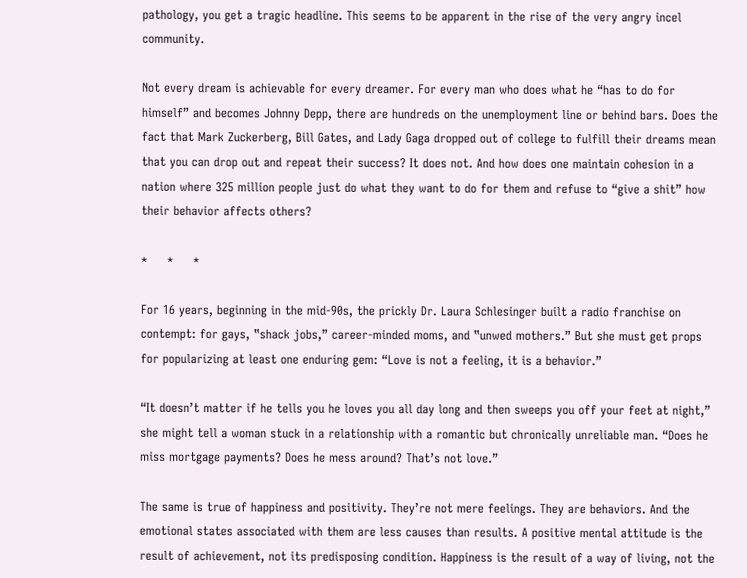pathology, you get a tragic headline. This seems to be apparent in the rise of the very angry incel community.

Not every dream is achievable for every dreamer. For every man who does what he “has to do for himself” and becomes Johnny Depp, there are hundreds on the unemployment line or behind bars. Does the fact that Mark Zuckerberg, Bill Gates, and Lady Gaga dropped out of college to fulfill their dreams mean that you can drop out and repeat their success? It does not. And how does one maintain cohesion in a nation where 325 million people just do what they want to do for them and refuse to “give a shit” how their behavior affects others?

*     *     *

For 16 years, beginning in the mid-90s, the prickly Dr. Laura Schlesinger built a radio franchise on contempt: for gays, ‟shack jobs,” career-minded moms, and ‟unwed mothers.” But she must get props for popularizing at least one enduring gem: “Love is not a feeling, it is a behavior.”

“It doesn’t matter if he tells you he loves you all day long and then sweeps you off your feet at night,” she might tell a woman stuck in a relationship with a romantic but chronically unreliable man. “Does he miss mortgage payments? Does he mess around? That’s not love.”

The same is true of happiness and positivity. They’re not mere feelings. They are behaviors. And the emotional states associated with them are less causes than results. A positive mental attitude is the result of achievement, not its predisposing condition. Happiness is the result of a way of living, not the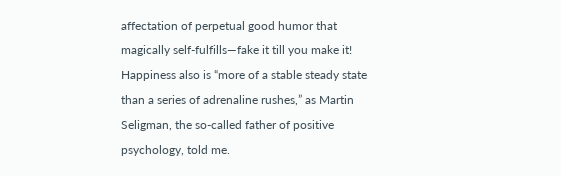affectation of perpetual good humor that magically self-fulfills—fake it till you make it! Happiness also is “more of a stable steady state than a series of adrenaline rushes,” as Martin Seligman, the so-called father of positive psychology, told me.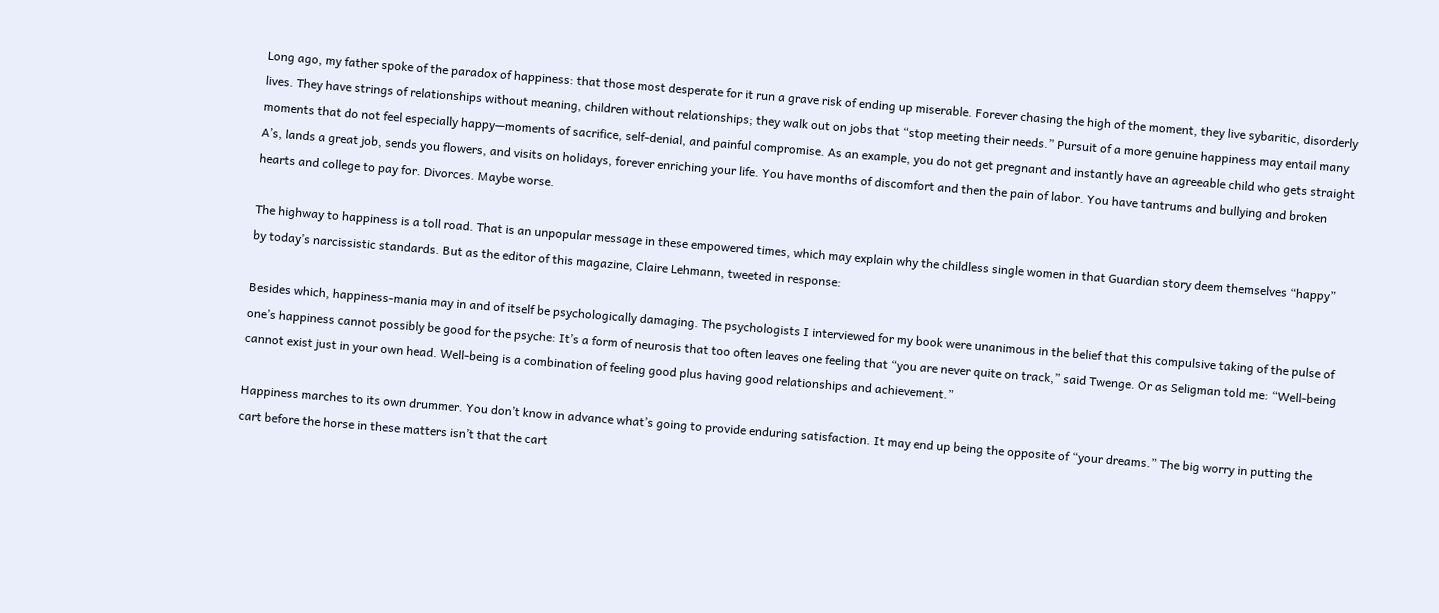Long ago, my father spoke of the paradox of happiness: that those most desperate for it run a grave risk of ending up miserable. Forever chasing the high of the moment, they live sybaritic, disorderly lives. They have strings of relationships without meaning, children without relationships; they walk out on jobs that “stop meeting their needs.” Pursuit of a more genuine happiness may entail many moments that do not feel especially happy—moments of sacrifice, self-denial, and painful compromise. As an example, you do not get pregnant and instantly have an agreeable child who gets straight A’s, lands a great job, sends you flowers, and visits on holidays, forever enriching your life. You have months of discomfort and then the pain of labor. You have tantrums and bullying and broken hearts and college to pay for. Divorces. Maybe worse.

The highway to happiness is a toll road. That is an unpopular message in these empowered times, which may explain why the childless single women in that Guardian story deem themselves “happy” by today’s narcissistic standards. But as the editor of this magazine, Claire Lehmann, tweeted in response:

Besides which, happiness-mania may in and of itself be psychologically damaging. The psychologists I interviewed for my book were unanimous in the belief that this compulsive taking of the pulse of one’s happiness cannot possibly be good for the psyche: It’s a form of neurosis that too often leaves one feeling that “you are never quite on track,” said Twenge. Or as Seligman told me: “Well-being cannot exist just in your own head. Well-being is a combination of feeling good plus having good relationships and achievement.”

Happiness marches to its own drummer. You don’t know in advance what’s going to provide enduring satisfaction. It may end up being the opposite of “your dreams.” The big worry in putting the cart before the horse in these matters isn’t that the cart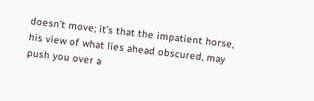doesn’t move; it’s that the impatient horse, his view of what lies ahead obscured, may push you over a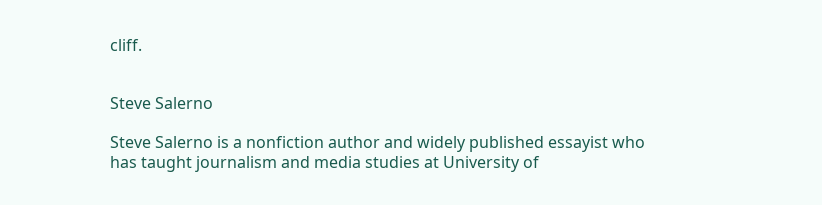cliff.


Steve Salerno

Steve Salerno is a nonfiction author and widely published essayist who has taught journalism and media studies at University of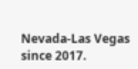Nevada-Las Vegas since 2017.